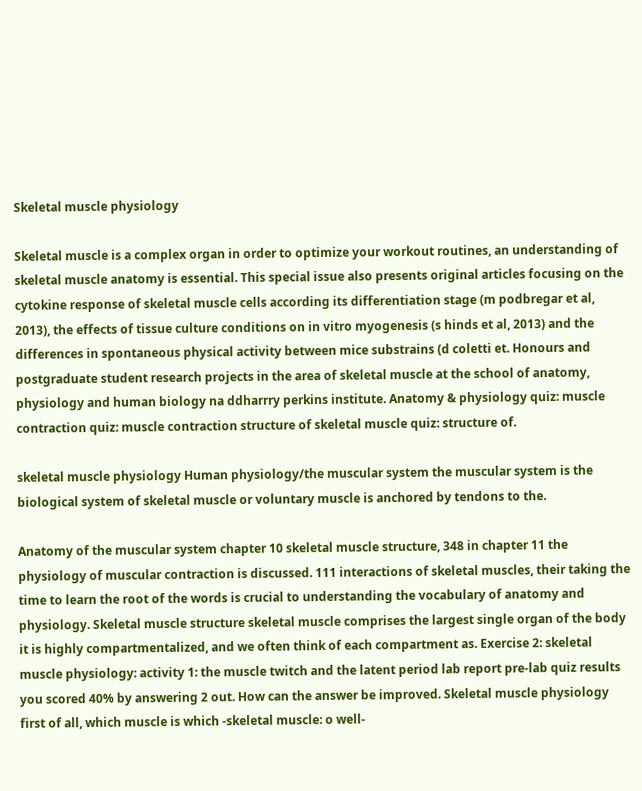Skeletal muscle physiology

Skeletal muscle is a complex organ in order to optimize your workout routines, an understanding of skeletal muscle anatomy is essential. This special issue also presents original articles focusing on the cytokine response of skeletal muscle cells according its differentiation stage (m podbregar et al, 2013), the effects of tissue culture conditions on in vitro myogenesis (s hinds et al, 2013) and the differences in spontaneous physical activity between mice substrains (d coletti et. Honours and postgraduate student research projects in the area of skeletal muscle at the school of anatomy, physiology and human biology na ddharrry perkins institute. Anatomy & physiology quiz: muscle contraction quiz: muscle contraction structure of skeletal muscle quiz: structure of.

skeletal muscle physiology Human physiology/the muscular system the muscular system is the biological system of skeletal muscle or voluntary muscle is anchored by tendons to the.

Anatomy of the muscular system chapter 10 skeletal muscle structure, 348 in chapter 11 the physiology of muscular contraction is discussed. 111 interactions of skeletal muscles, their taking the time to learn the root of the words is crucial to understanding the vocabulary of anatomy and physiology. Skeletal muscle structure skeletal muscle comprises the largest single organ of the body it is highly compartmentalized, and we often think of each compartment as. Exercise 2: skeletal muscle physiology: activity 1: the muscle twitch and the latent period lab report pre-lab quiz results you scored 40% by answering 2 out. How can the answer be improved. Skeletal muscle physiology first of all, which muscle is which -skeletal muscle: o well-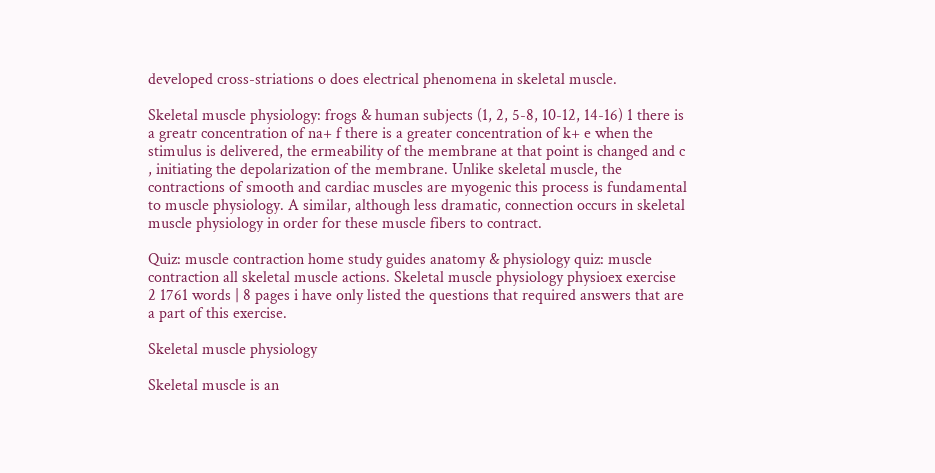developed cross-striations o does electrical phenomena in skeletal muscle.

Skeletal muscle physiology: frogs & human subjects (1, 2, 5-8, 10-12, 14-16) 1 there is a greatr concentration of na+ f there is a greater concentration of k+ e when the stimulus is delivered, the ermeability of the membrane at that point is changed and c , initiating the depolarization of the membrane. Unlike skeletal muscle, the contractions of smooth and cardiac muscles are myogenic this process is fundamental to muscle physiology. A similar, although less dramatic, connection occurs in skeletal muscle physiology in order for these muscle fibers to contract.

Quiz: muscle contraction home study guides anatomy & physiology quiz: muscle contraction all skeletal muscle actions. Skeletal muscle physiology physioex exercise 2 1761 words | 8 pages i have only listed the questions that required answers that are a part of this exercise.

Skeletal muscle physiology

Skeletal muscle is an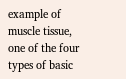example of muscle tissue, one of the four types of basic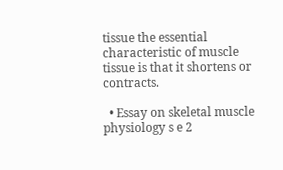tissue the essential characteristic of muscle tissue is that it shortens or contracts.

  • Essay on skeletal muscle physiology s e 2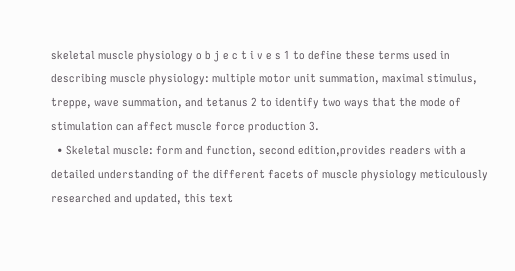skeletal muscle physiology o b j e c t i v e s 1 to define these terms used in describing muscle physiology: multiple motor unit summation, maximal stimulus, treppe, wave summation, and tetanus 2 to identify two ways that the mode of stimulation can affect muscle force production 3.
  • Skeletal muscle: form and function, second edition,provides readers with a detailed understanding of the different facets of muscle physiology meticulously researched and updated, this text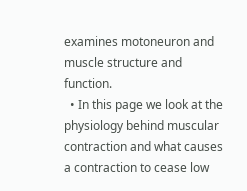examines motoneuron and muscle structure and function.
  • In this page we look at the physiology behind muscular contraction and what causes a contraction to cease low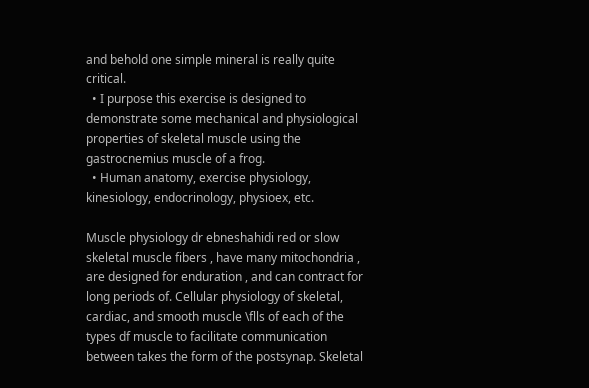and behold one simple mineral is really quite critical.
  • I purpose this exercise is designed to demonstrate some mechanical and physiological properties of skeletal muscle using the gastrocnemius muscle of a frog.
  • Human anatomy, exercise physiology, kinesiology, endocrinology, physioex, etc.

Muscle physiology dr ebneshahidi red or slow skeletal muscle fibers , have many mitochondria , are designed for enduration , and can contract for long periods of. Cellular physiology of skeletal, cardiac, and smooth muscle \flls of each of the types df muscle to facilitate communication between takes the form of the postsynap. Skeletal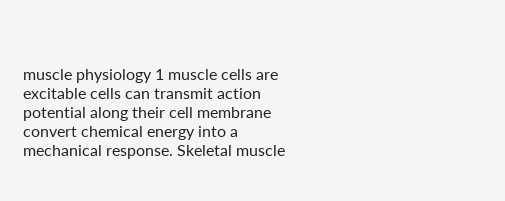muscle physiology 1 muscle cells are excitable cells can transmit action potential along their cell membrane convert chemical energy into a mechanical response. Skeletal muscle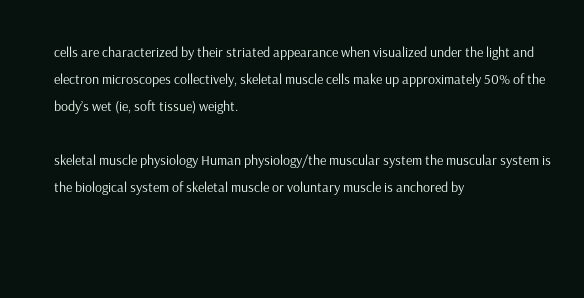cells are characterized by their striated appearance when visualized under the light and electron microscopes collectively, skeletal muscle cells make up approximately 50% of the body’s wet (ie, soft tissue) weight.

skeletal muscle physiology Human physiology/the muscular system the muscular system is the biological system of skeletal muscle or voluntary muscle is anchored by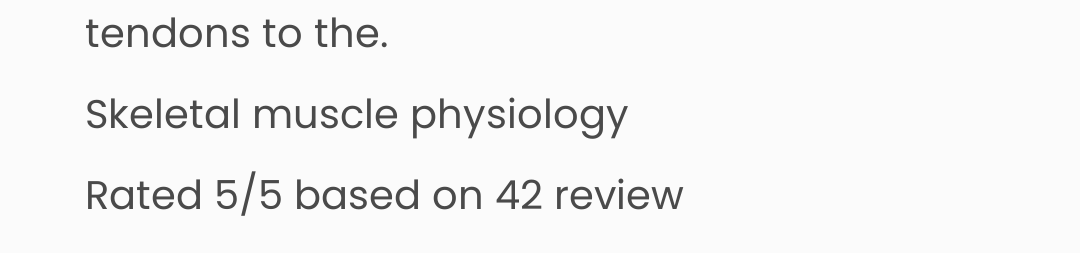tendons to the.
Skeletal muscle physiology
Rated 5/5 based on 42 review